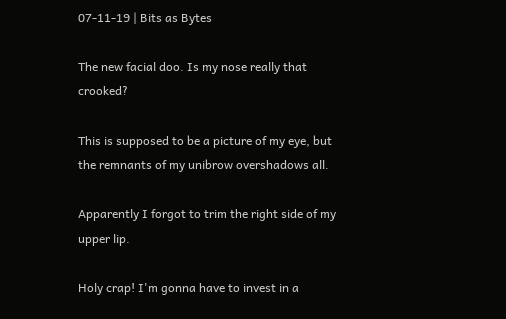07-11-19 | Bits as Bytes

The new facial doo. Is my nose really that crooked?

This is supposed to be a picture of my eye, but the remnants of my unibrow overshadows all.

Apparently I forgot to trim the right side of my upper lip.

Holy crap! I'm gonna have to invest in a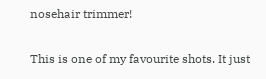nosehair trimmer!

This is one of my favourite shots. It just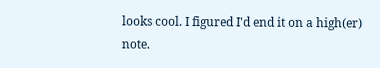looks cool. I figured I'd end it on a high(er) note.